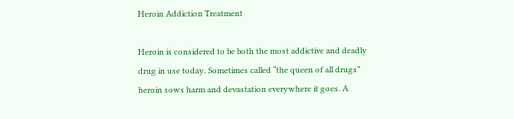Heroin Addiction Treatment

Heroin is considered to be both the most addictive and deadly drug in use today. Sometimes called “the queen of all drugs” heroin sows harm and devastation everywhere it goes. A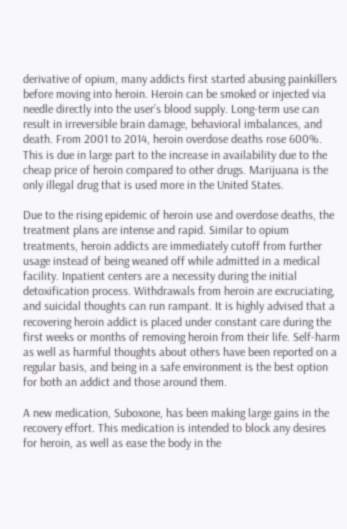derivative of opium, many addicts first started abusing painkillers before moving into heroin. Heroin can be smoked or injected via needle directly into the user’s blood supply. Long-term use can result in irreversible brain damage, behavioral imbalances, and death. From 2001 to 2014, heroin overdose deaths rose 600%. This is due in large part to the increase in availability due to the cheap price of heroin compared to other drugs. Marijuana is the only illegal drug that is used more in the United States.

Due to the rising epidemic of heroin use and overdose deaths, the treatment plans are intense and rapid. Similar to opium treatments, heroin addicts are immediately cutoff from further usage instead of being weaned off while admitted in a medical facility. Inpatient centers are a necessity during the initial detoxification process. Withdrawals from heroin are excruciating, and suicidal thoughts can run rampant. It is highly advised that a recovering heroin addict is placed under constant care during the first weeks or months of removing heroin from their life. Self-harm as well as harmful thoughts about others have been reported on a regular basis, and being in a safe environment is the best option for both an addict and those around them.

A new medication, Suboxone, has been making large gains in the recovery effort. This medication is intended to block any desires for heroin, as well as ease the body in the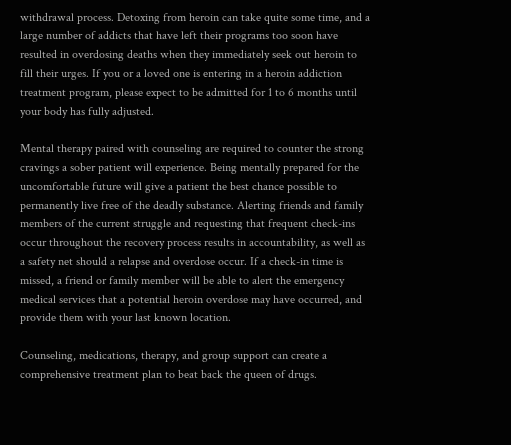withdrawal process. Detoxing from heroin can take quite some time, and a large number of addicts that have left their programs too soon have resulted in overdosing deaths when they immediately seek out heroin to fill their urges. If you or a loved one is entering in a heroin addiction treatment program, please expect to be admitted for 1 to 6 months until your body has fully adjusted.

Mental therapy paired with counseling are required to counter the strong cravings a sober patient will experience. Being mentally prepared for the uncomfortable future will give a patient the best chance possible to permanently live free of the deadly substance. Alerting friends and family members of the current struggle and requesting that frequent check-ins occur throughout the recovery process results in accountability, as well as a safety net should a relapse and overdose occur. If a check-in time is missed, a friend or family member will be able to alert the emergency medical services that a potential heroin overdose may have occurred, and provide them with your last known location.

Counseling, medications, therapy, and group support can create a comprehensive treatment plan to beat back the queen of drugs.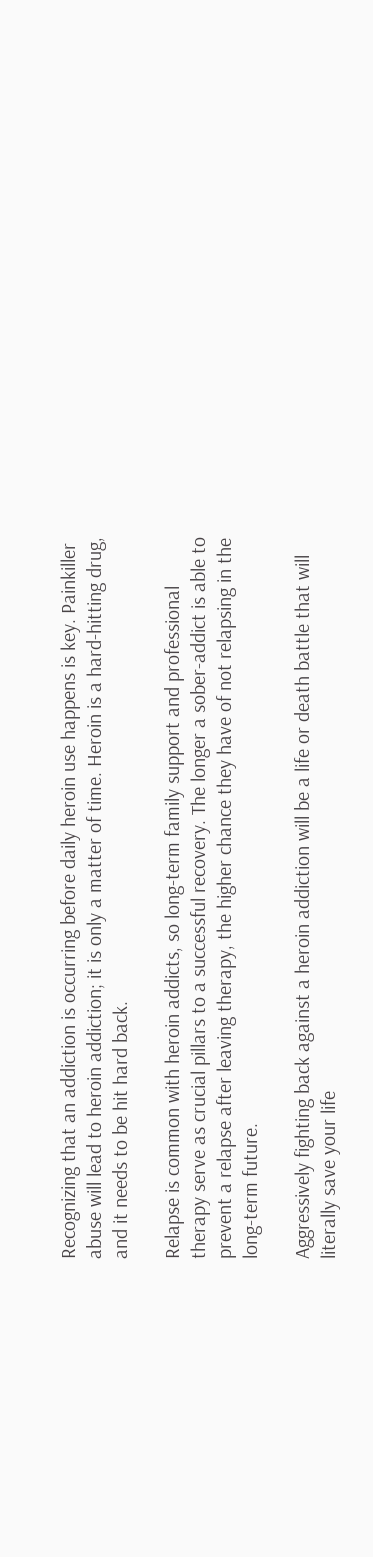Recognizing that an addiction is occurring before daily heroin use happens is key. Painkiller abuse will lead to heroin addiction; it is only a matter of time. Heroin is a hard-hitting drug, and it needs to be hit hard back.

Relapse is common with heroin addicts, so long-term family support and professional therapy serve as crucial pillars to a successful recovery. The longer a sober-addict is able to prevent a relapse after leaving therapy, the higher chance they have of not relapsing in the long-term future.

Aggressively fighting back against a heroin addiction will be a life or death battle that will literally save your life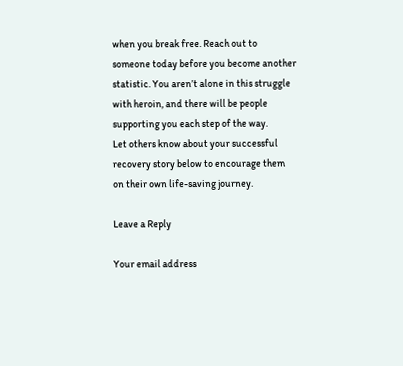when you break free. Reach out to someone today before you become another statistic. You aren’t alone in this struggle with heroin, and there will be people supporting you each step of the way.
Let others know about your successful recovery story below to encourage them on their own life-saving journey.

Leave a Reply

Your email address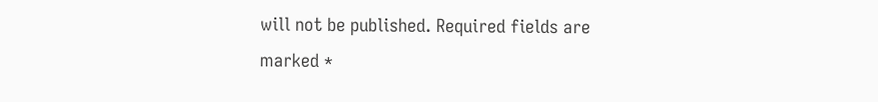will not be published. Required fields are marked *